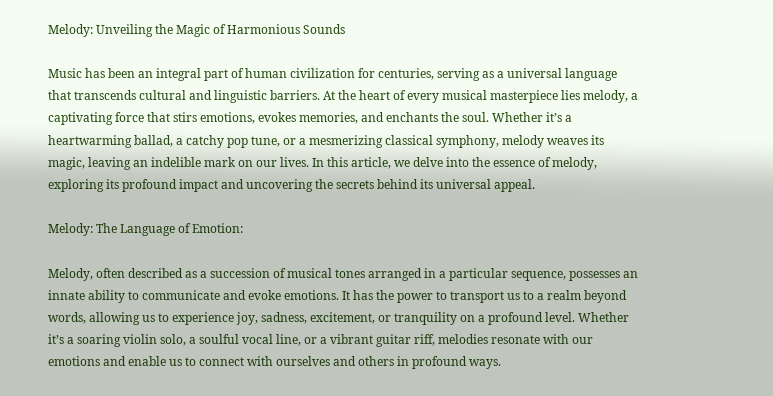Melody: Unveiling the Magic of Harmonious Sounds

Music has been an integral part of human civilization for centuries, serving as a universal language that transcends cultural and linguistic barriers. At the heart of every musical masterpiece lies melody, a captivating force that stirs emotions, evokes memories, and enchants the soul. Whether it’s a heartwarming ballad, a catchy pop tune, or a mesmerizing classical symphony, melody weaves its magic, leaving an indelible mark on our lives. In this article, we delve into the essence of melody, exploring its profound impact and uncovering the secrets behind its universal appeal.

Melody: The Language of Emotion:

Melody, often described as a succession of musical tones arranged in a particular sequence, possesses an innate ability to communicate and evoke emotions. It has the power to transport us to a realm beyond words, allowing us to experience joy, sadness, excitement, or tranquility on a profound level. Whether it’s a soaring violin solo, a soulful vocal line, or a vibrant guitar riff, melodies resonate with our emotions and enable us to connect with ourselves and others in profound ways.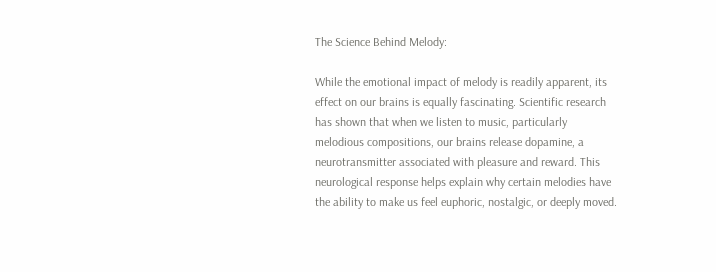The Science Behind Melody:

While the emotional impact of melody is readily apparent, its effect on our brains is equally fascinating. Scientific research has shown that when we listen to music, particularly melodious compositions, our brains release dopamine, a neurotransmitter associated with pleasure and reward. This neurological response helps explain why certain melodies have the ability to make us feel euphoric, nostalgic, or deeply moved.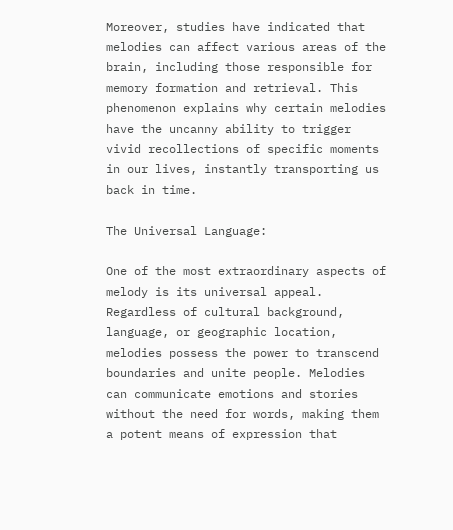Moreover, studies have indicated that melodies can affect various areas of the brain, including those responsible for memory formation and retrieval. This phenomenon explains why certain melodies have the uncanny ability to trigger vivid recollections of specific moments in our lives, instantly transporting us back in time.

The Universal Language:

One of the most extraordinary aspects of melody is its universal appeal. Regardless of cultural background, language, or geographic location, melodies possess the power to transcend boundaries and unite people. Melodies can communicate emotions and stories without the need for words, making them a potent means of expression that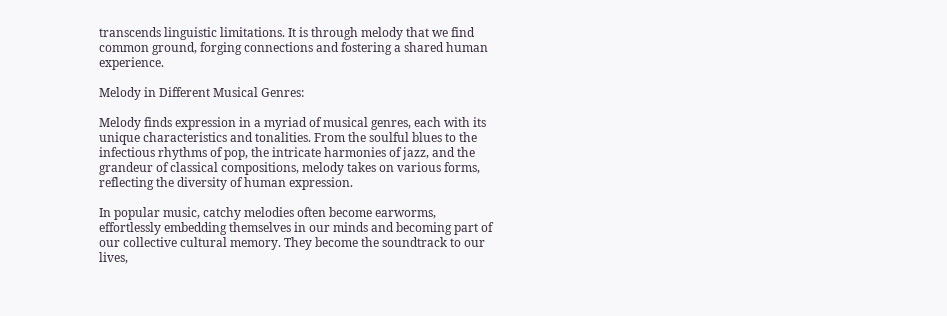transcends linguistic limitations. It is through melody that we find common ground, forging connections and fostering a shared human experience.

Melody in Different Musical Genres:

Melody finds expression in a myriad of musical genres, each with its unique characteristics and tonalities. From the soulful blues to the infectious rhythms of pop, the intricate harmonies of jazz, and the grandeur of classical compositions, melody takes on various forms, reflecting the diversity of human expression.

In popular music, catchy melodies often become earworms, effortlessly embedding themselves in our minds and becoming part of our collective cultural memory. They become the soundtrack to our lives,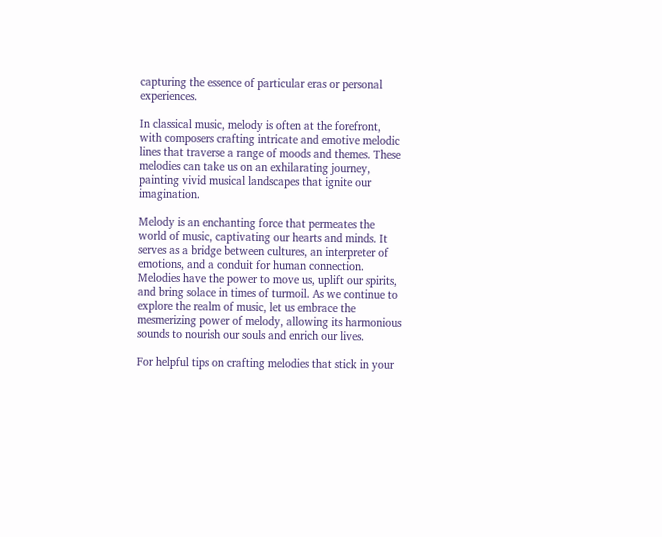capturing the essence of particular eras or personal experiences.

In classical music, melody is often at the forefront, with composers crafting intricate and emotive melodic lines that traverse a range of moods and themes. These melodies can take us on an exhilarating journey, painting vivid musical landscapes that ignite our imagination.

Melody is an enchanting force that permeates the world of music, captivating our hearts and minds. It serves as a bridge between cultures, an interpreter of emotions, and a conduit for human connection. Melodies have the power to move us, uplift our spirits, and bring solace in times of turmoil. As we continue to explore the realm of music, let us embrace the mesmerizing power of melody, allowing its harmonious sounds to nourish our souls and enrich our lives.

For helpful tips on crafting melodies that stick in your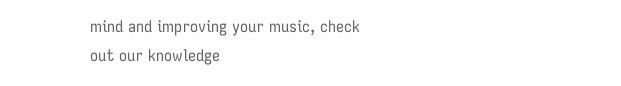mind and improving your music, check out our knowledge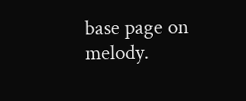base page on melody.